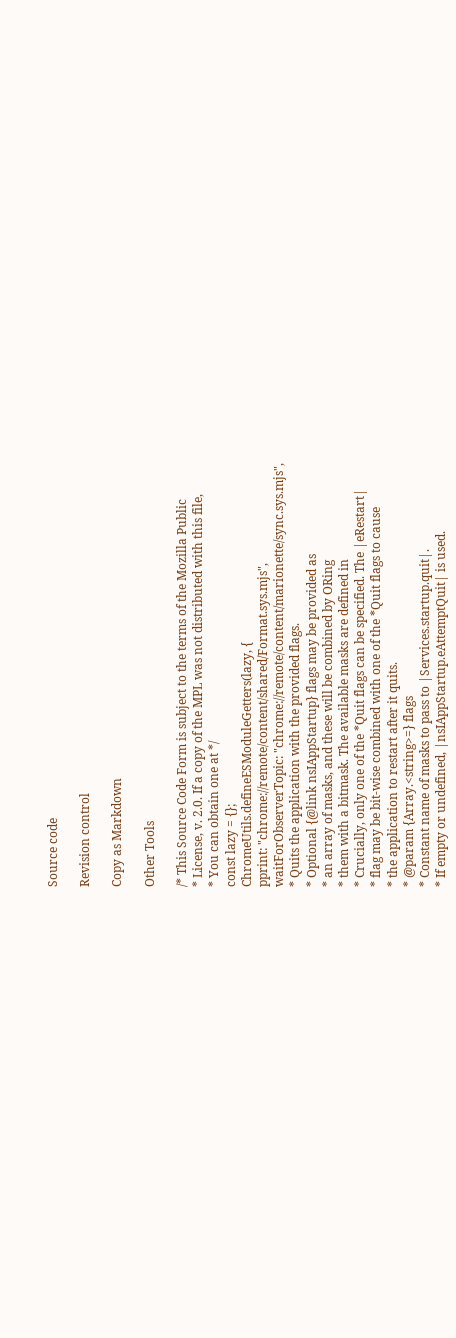Source code

Revision control

Copy as Markdown

Other Tools

/* This Source Code Form is subject to the terms of the Mozilla Public
* License, v. 2.0. If a copy of the MPL was not distributed with this file,
* You can obtain one at */
const lazy = {};
ChromeUtils.defineESModuleGetters(lazy, {
pprint: "chrome://remote/content/shared/Format.sys.mjs",
waitForObserverTopic: "chrome://remote/content/marionette/sync.sys.mjs",
* Quits the application with the provided flags.
* Optional {@link nsIAppStartup} flags may be provided as
* an array of masks, and these will be combined by ORing
* them with a bitmask. The available masks are defined in
* Crucially, only one of the *Quit flags can be specified. The |eRestart|
* flag may be bit-wise combined with one of the *Quit flags to cause
* the application to restart after it quits.
* @param {Array.<string>=} flags
* Constant name of masks to pass to |Services.startup.quit|.
* If empty or undefined, |nsIAppStartup.eAttemptQuit| is used.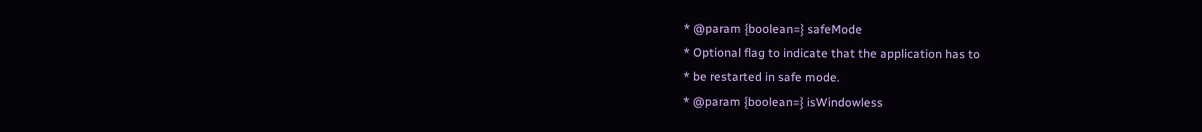* @param {boolean=} safeMode
* Optional flag to indicate that the application has to
* be restarted in safe mode.
* @param {boolean=} isWindowless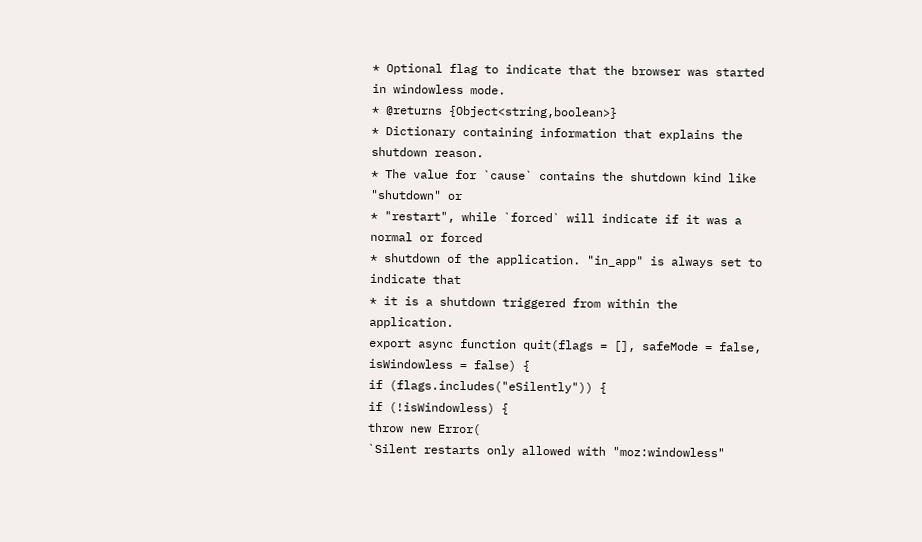* Optional flag to indicate that the browser was started in windowless mode.
* @returns {Object<string,boolean>}
* Dictionary containing information that explains the shutdown reason.
* The value for `cause` contains the shutdown kind like "shutdown" or
* "restart", while `forced` will indicate if it was a normal or forced
* shutdown of the application. "in_app" is always set to indicate that
* it is a shutdown triggered from within the application.
export async function quit(flags = [], safeMode = false, isWindowless = false) {
if (flags.includes("eSilently")) {
if (!isWindowless) {
throw new Error(
`Silent restarts only allowed with "moz:windowless"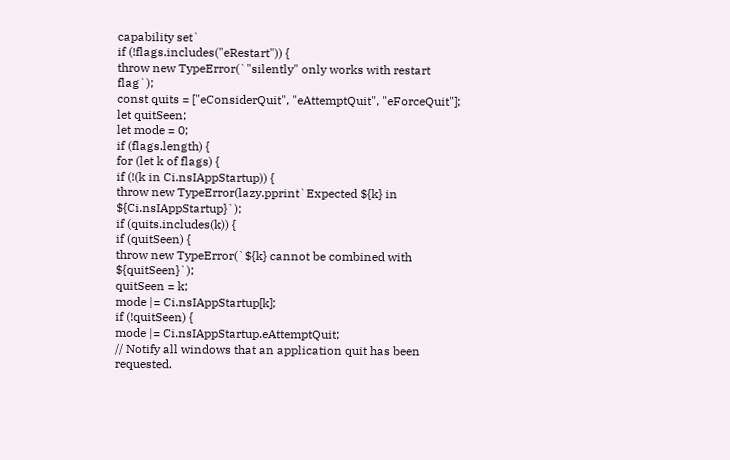capability set`
if (!flags.includes("eRestart")) {
throw new TypeError(`"silently" only works with restart flag`);
const quits = ["eConsiderQuit", "eAttemptQuit", "eForceQuit"];
let quitSeen;
let mode = 0;
if (flags.length) {
for (let k of flags) {
if (!(k in Ci.nsIAppStartup)) {
throw new TypeError(lazy.pprint`Expected ${k} in ${Ci.nsIAppStartup}`);
if (quits.includes(k)) {
if (quitSeen) {
throw new TypeError(`${k} cannot be combined with ${quitSeen}`);
quitSeen = k;
mode |= Ci.nsIAppStartup[k];
if (!quitSeen) {
mode |= Ci.nsIAppStartup.eAttemptQuit;
// Notify all windows that an application quit has been requested.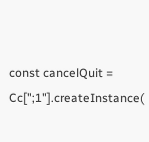const cancelQuit = Cc[";1"].createInstance(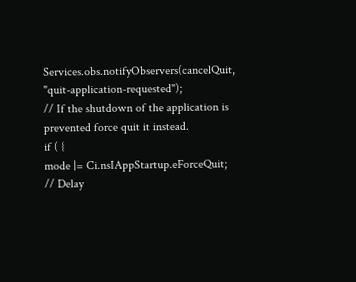Services.obs.notifyObservers(cancelQuit, "quit-application-requested");
// If the shutdown of the application is prevented force quit it instead.
if ( {
mode |= Ci.nsIAppStartup.eForceQuit;
// Delay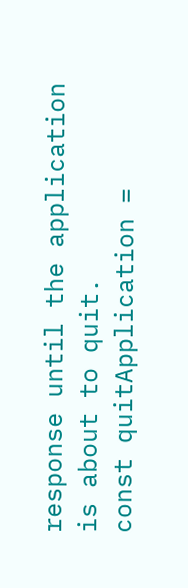response until the application is about to quit.
const quitApplication =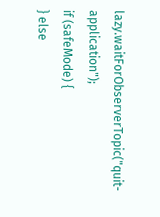lazy.waitForObserverTopic("quit-application");
if (safeMode) {
} else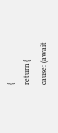{
return {
cause: (await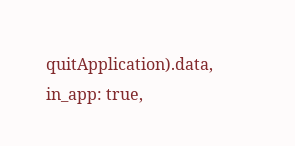quitApplication).data,
in_app: true,